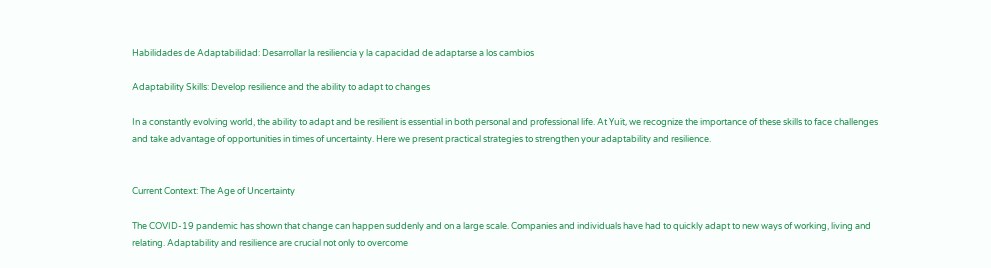Habilidades de Adaptabilidad: Desarrollar la resiliencia y la capacidad de adaptarse a los cambios

Adaptability Skills: Develop resilience and the ability to adapt to changes

In a constantly evolving world, the ability to adapt and be resilient is essential in both personal and professional life. At Yuït, we recognize the importance of these skills to face challenges and take advantage of opportunities in times of uncertainty. Here we present practical strategies to strengthen your adaptability and resilience.


Current Context: The Age of Uncertainty

The COVID-19 pandemic has shown that change can happen suddenly and on a large scale. Companies and individuals have had to quickly adapt to new ways of working, living and relating. Adaptability and resilience are crucial not only to overcome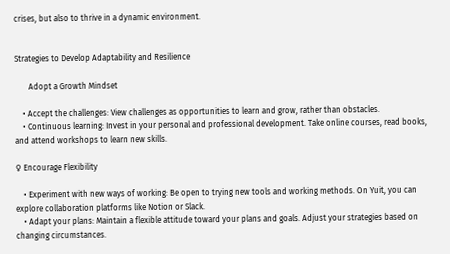crises, but also to thrive in a dynamic environment.


Strategies to Develop Adaptability and Resilience

       Adopt a Growth Mindset

    • Accept the challenges: View challenges as opportunities to learn and grow, rather than obstacles.
    • Continuous learning: Invest in your personal and professional development. Take online courses, read books, and attend workshops to learn new skills.

♀ Encourage Flexibility

    • Experiment with new ways of working: Be open to trying new tools and working methods. On Yuit, you can explore collaboration platforms like Notion or Slack.
    • Adapt your plans: Maintain a flexible attitude toward your plans and goals. Adjust your strategies based on changing circumstances.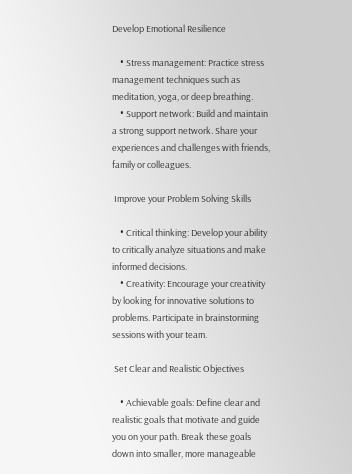Develop Emotional Resilience

    • Stress management: Practice stress management techniques such as meditation, yoga, or deep breathing.
    • Support network: Build and maintain a strong support network. Share your experiences and challenges with friends, family or colleagues.

 Improve your Problem Solving Skills

    • Critical thinking: Develop your ability to critically analyze situations and make informed decisions.
    • Creativity: Encourage your creativity by looking for innovative solutions to problems. Participate in brainstorming sessions with your team.

 Set Clear and Realistic Objectives

    • Achievable goals: Define clear and realistic goals that motivate and guide you on your path. Break these goals down into smaller, more manageable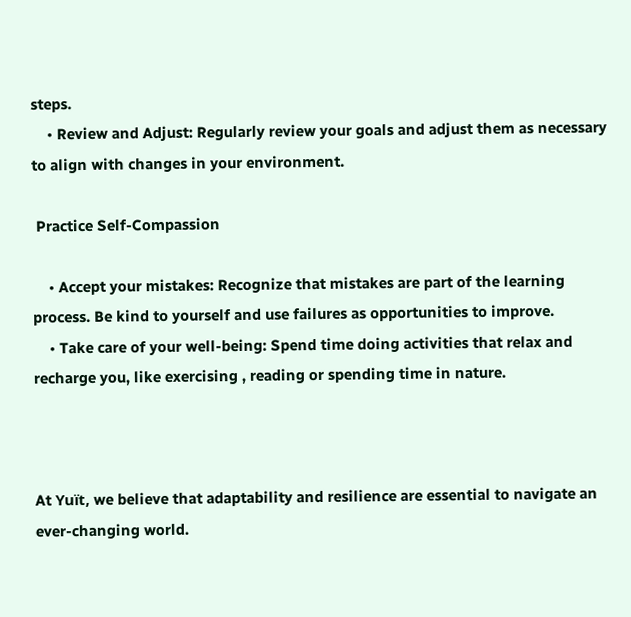steps.
    • Review and Adjust: Regularly review your goals and adjust them as necessary to align with changes in your environment.

 Practice Self-Compassion

    • Accept your mistakes: Recognize that mistakes are part of the learning process. Be kind to yourself and use failures as opportunities to improve.
    • Take care of your well-being: Spend time doing activities that relax and recharge you, like exercising , reading or spending time in nature.



At Yuït, we believe that adaptability and resilience are essential to navigate an ever-changing world.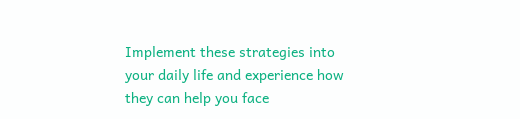Implement these strategies into your daily life and experience how they can help you face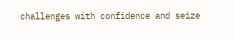challenges with confidence and seize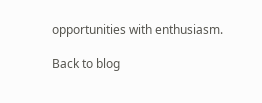opportunities with enthusiasm.

Back to blog